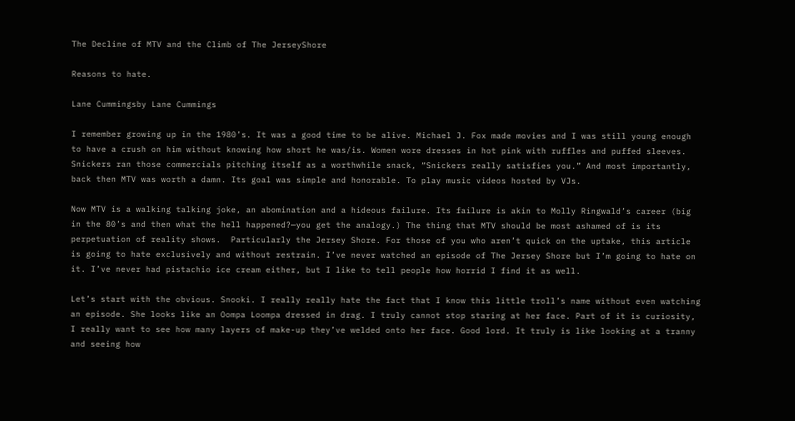The Decline of MTV and the Climb of The JerseyShore

Reasons to hate.

Lane Cummingsby Lane Cummings

I remember growing up in the 1980’s. It was a good time to be alive. Michael J. Fox made movies and I was still young enough to have a crush on him without knowing how short he was/is. Women wore dresses in hot pink with ruffles and puffed sleeves. Snickers ran those commercials pitching itself as a worthwhile snack, “Snickers really satisfies you.” And most importantly, back then MTV was worth a damn. Its goal was simple and honorable. To play music videos hosted by VJs.

Now MTV is a walking talking joke, an abomination and a hideous failure. Its failure is akin to Molly Ringwald’s career (big in the 80’s and then what the hell happened?—you get the analogy.) The thing that MTV should be most ashamed of is its perpetuation of reality shows.  Particularly the Jersey Shore. For those of you who aren’t quick on the uptake, this article is going to hate exclusively and without restrain. I’ve never watched an episode of The Jersey Shore but I’m going to hate on it. I’ve never had pistachio ice cream either, but I like to tell people how horrid I find it as well.

Let’s start with the obvious. Snooki. I really really hate the fact that I know this little troll’s name without even watching an episode. She looks like an Oompa Loompa dressed in drag. I truly cannot stop staring at her face. Part of it is curiosity, I really want to see how many layers of make-up they’ve welded onto her face. Good lord. It truly is like looking at a tranny and seeing how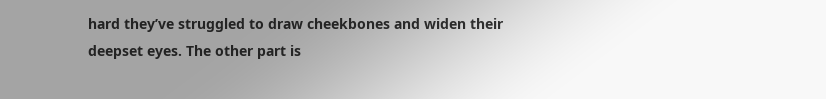hard they’ve struggled to draw cheekbones and widen their deepset eyes. The other part is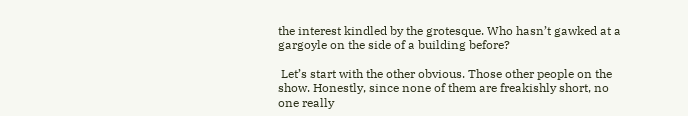the interest kindled by the grotesque. Who hasn’t gawked at a gargoyle on the side of a building before?

 Let’s start with the other obvious. Those other people on the show. Honestly, since none of them are freakishly short, no one really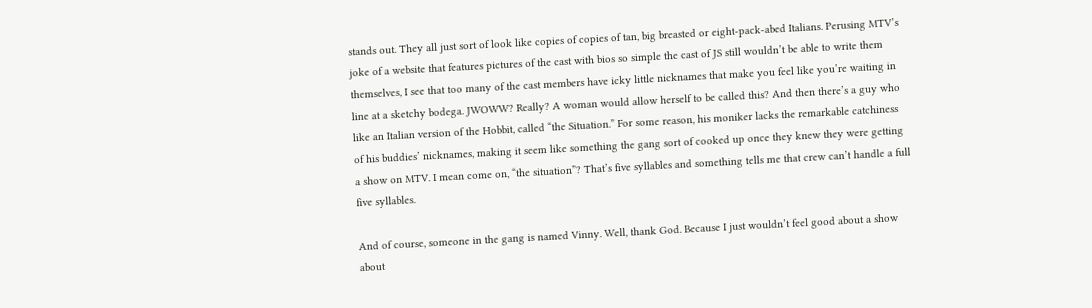stands out. They all just sort of look like copies of copies of tan, big breasted or eight-pack-abed Italians. Perusing MTV’s joke of a website that features pictures of the cast with bios so simple the cast of JS still wouldn’t be able to write them themselves, I see that too many of the cast members have icky little nicknames that make you feel like you’re waiting in line at a sketchy bodega. JWOWW? Really? A woman would allow herself to be called this? And then there’s a guy who like an Italian version of the Hobbit, called “the Situation.” For some reason, his moniker lacks the remarkable catchiness of his buddies’ nicknames, making it seem like something the gang sort of cooked up once they knew they were getting a show on MTV. I mean come on, “the situation”? That’s five syllables and something tells me that crew can’t handle a full five syllables.

And of course, someone in the gang is named Vinny. Well, thank God. Because I just wouldn’t feel good about a show about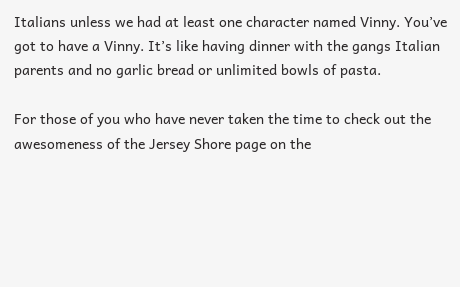Italians unless we had at least one character named Vinny. You’ve got to have a Vinny. It’s like having dinner with the gangs Italian parents and no garlic bread or unlimited bowls of pasta.

For those of you who have never taken the time to check out the awesomeness of the Jersey Shore page on the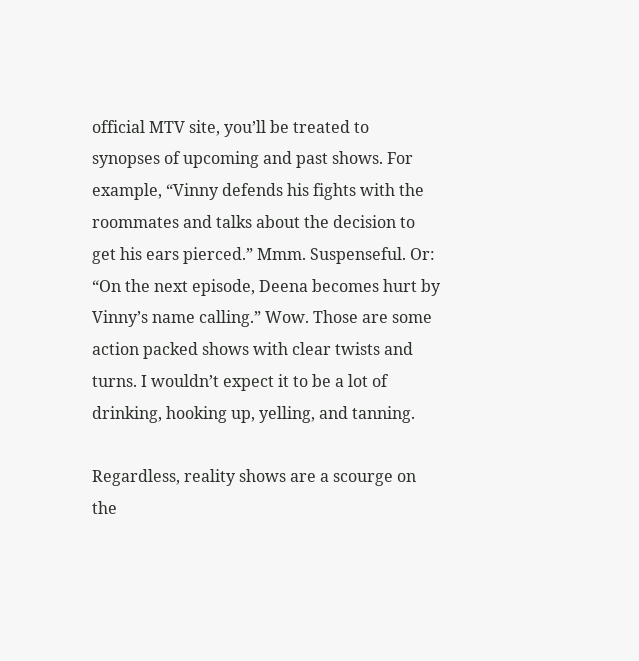official MTV site, you’ll be treated to synopses of upcoming and past shows. For example, “Vinny defends his fights with the roommates and talks about the decision to get his ears pierced.” Mmm. Suspenseful. Or: “On the next episode, Deena becomes hurt by Vinny’s name calling.” Wow. Those are some action packed shows with clear twists and turns. I wouldn’t expect it to be a lot of drinking, hooking up, yelling, and tanning.

Regardless, reality shows are a scourge on the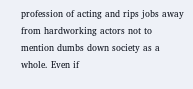profession of acting and rips jobs away from hardworking actors not to mention dumbs down society as a whole. Even if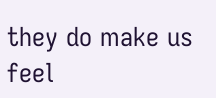they do make us feel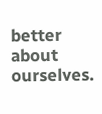better about ourselves.